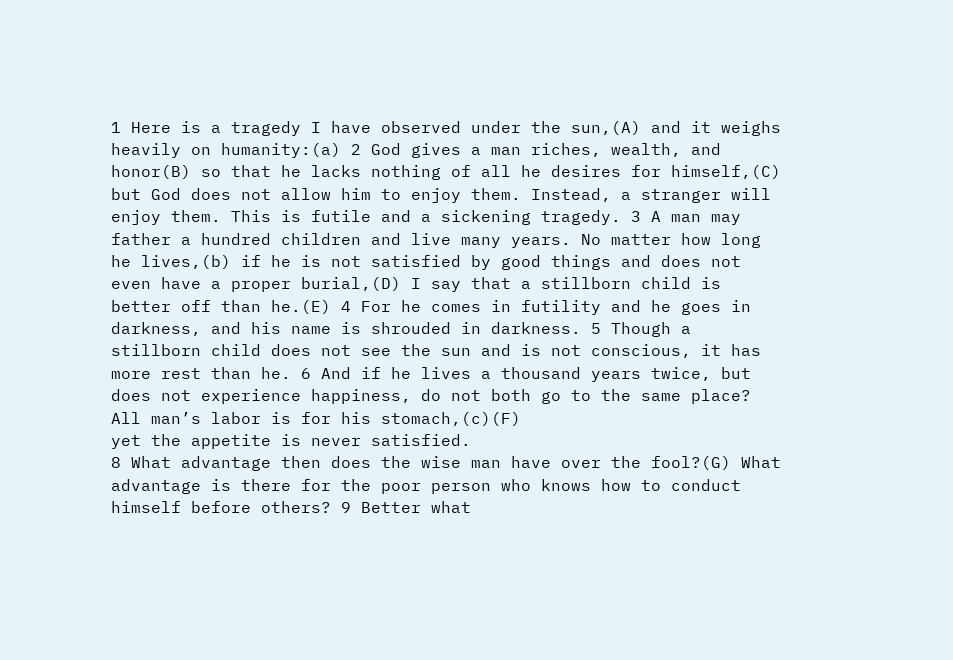1 Here is a tragedy I have observed under the sun,(A) and it weighs heavily on humanity:(a) 2 God gives a man riches, wealth, and honor(B) so that he lacks nothing of all he desires for himself,(C) but God does not allow him to enjoy them. Instead, a stranger will enjoy them. This is futile and a sickening tragedy. 3 A man may father a hundred children and live many years. No matter how long he lives,(b) if he is not satisfied by good things and does not even have a proper burial,(D) I say that a stillborn child is better off than he.(E) 4 For he comes in futility and he goes in darkness, and his name is shrouded in darkness. 5 Though a stillborn child does not see the sun and is not conscious, it has more rest than he. 6 And if he lives a thousand years twice, but does not experience happiness, do not both go to the same place?
All man’s labor is for his stomach,(c)(F)
yet the appetite is never satisfied.
8 What advantage then does the wise man have over the fool?(G) What advantage is there for the poor person who knows how to conduct himself before others? 9 Better what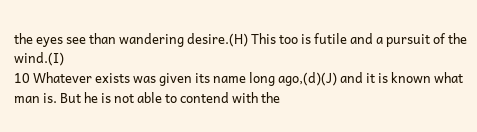the eyes see than wandering desire.(H) This too is futile and a pursuit of the wind.(I)
10 Whatever exists was given its name long ago,(d)(J) and it is known what man is. But he is not able to contend with the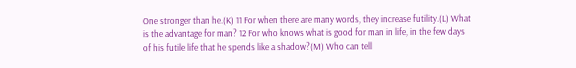One stronger than he.(K) 11 For when there are many words, they increase futility.(L) What is the advantage for man? 12 For who knows what is good for man in life, in the few days of his futile life that he spends like a shadow?(M) Who can tell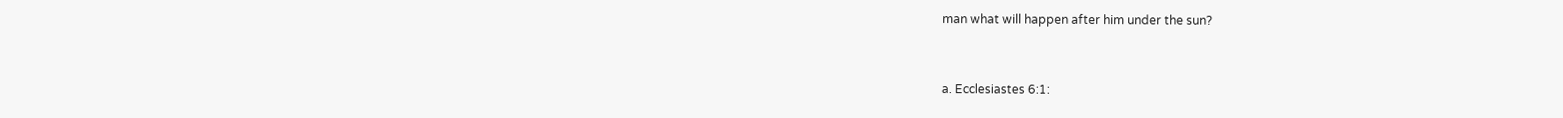man what will happen after him under the sun?


a. Ecclesiastes 6:1: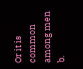Or it is common among men
b.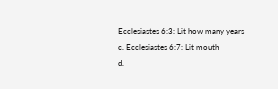Ecclesiastes 6:3: Lit how many years
c. Ecclesiastes 6:7: Lit mouth
d.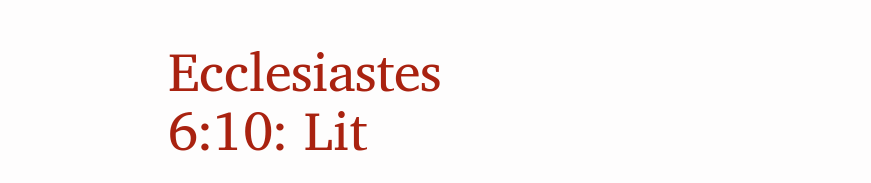Ecclesiastes 6:10: Lit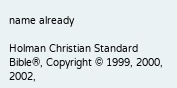name already

Holman Christian Standard Bible®, Copyright © 1999, 2000, 2002,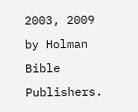2003, 2009 by Holman Bible Publishers.